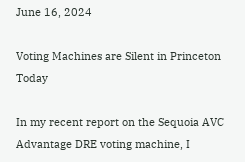June 16, 2024

Voting Machines are Silent in Princeton Today

In my recent report on the Sequoia AVC Advantage DRE voting machine, I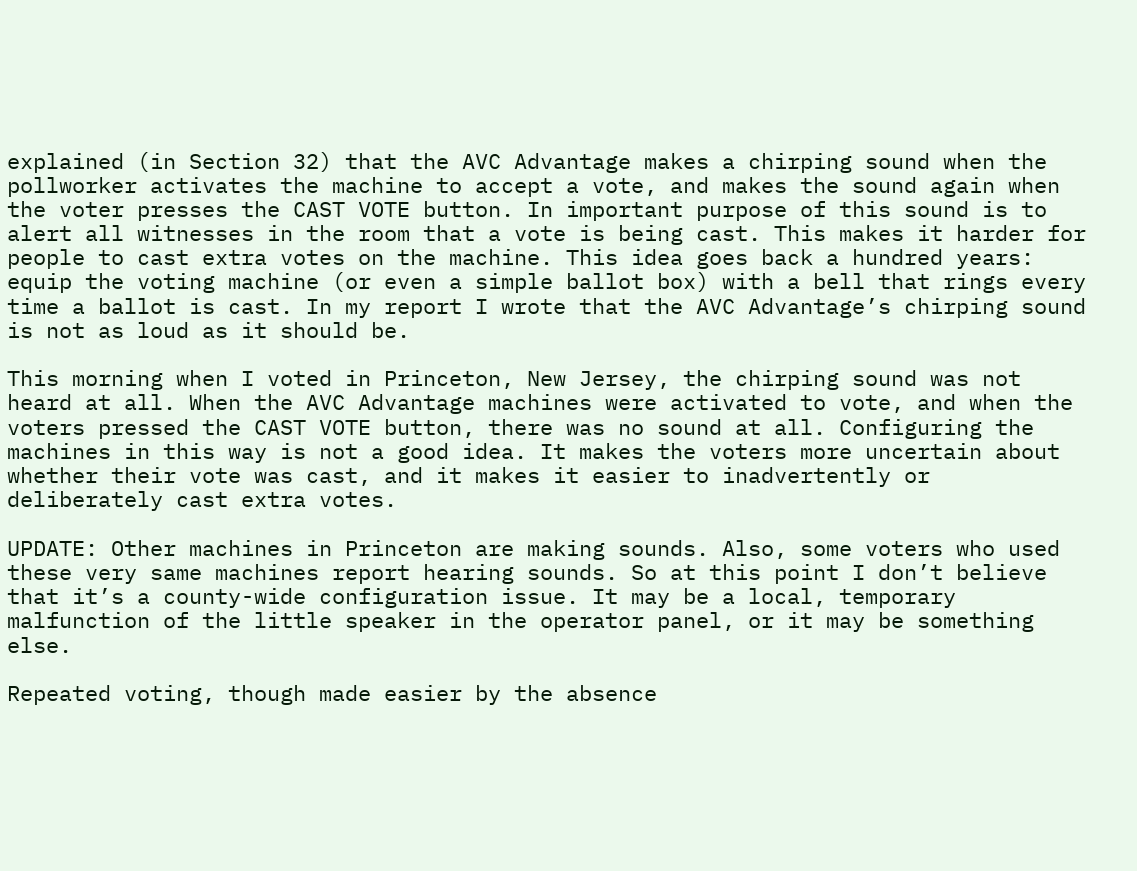explained (in Section 32) that the AVC Advantage makes a chirping sound when the pollworker activates the machine to accept a vote, and makes the sound again when the voter presses the CAST VOTE button. In important purpose of this sound is to alert all witnesses in the room that a vote is being cast. This makes it harder for people to cast extra votes on the machine. This idea goes back a hundred years: equip the voting machine (or even a simple ballot box) with a bell that rings every time a ballot is cast. In my report I wrote that the AVC Advantage’s chirping sound is not as loud as it should be.

This morning when I voted in Princeton, New Jersey, the chirping sound was not heard at all. When the AVC Advantage machines were activated to vote, and when the voters pressed the CAST VOTE button, there was no sound at all. Configuring the machines in this way is not a good idea. It makes the voters more uncertain about whether their vote was cast, and it makes it easier to inadvertently or deliberately cast extra votes.

UPDATE: Other machines in Princeton are making sounds. Also, some voters who used these very same machines report hearing sounds. So at this point I don’t believe that it’s a county-wide configuration issue. It may be a local, temporary malfunction of the little speaker in the operator panel, or it may be something else.

Repeated voting, though made easier by the absence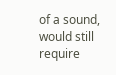of a sound, would still require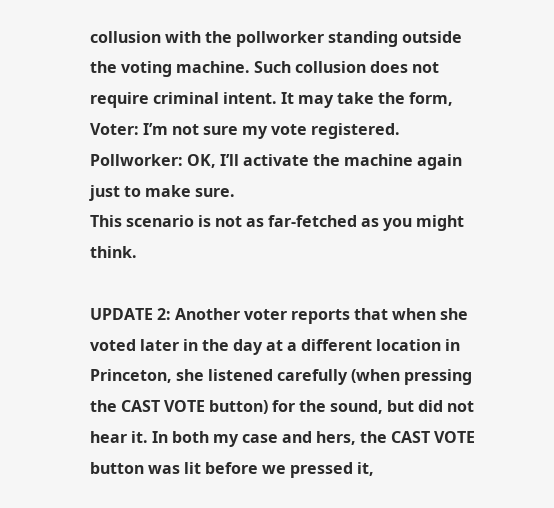collusion with the pollworker standing outside the voting machine. Such collusion does not require criminal intent. It may take the form,
Voter: I’m not sure my vote registered.
Pollworker: OK, I’ll activate the machine again just to make sure.
This scenario is not as far-fetched as you might think.

UPDATE 2: Another voter reports that when she voted later in the day at a different location in Princeton, she listened carefully (when pressing the CAST VOTE button) for the sound, but did not hear it. In both my case and hers, the CAST VOTE button was lit before we pressed it,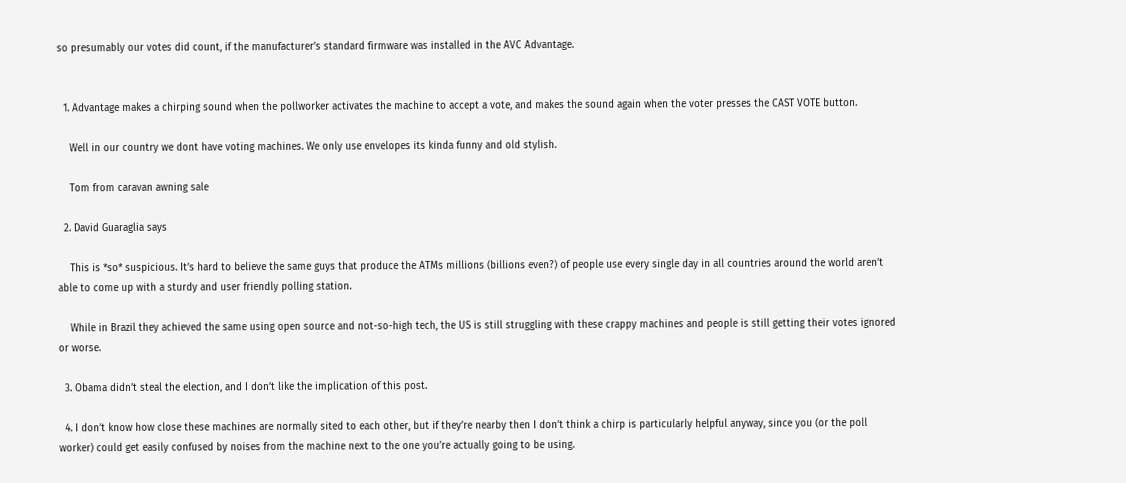so presumably our votes did count, if the manufacturer’s standard firmware was installed in the AVC Advantage.


  1. Advantage makes a chirping sound when the pollworker activates the machine to accept a vote, and makes the sound again when the voter presses the CAST VOTE button.

    Well in our country we dont have voting machines. We only use envelopes its kinda funny and old stylish.

    Tom from caravan awning sale

  2. David Guaraglia says

    This is *so* suspicious. It’s hard to believe the same guys that produce the ATMs millions (billions even?) of people use every single day in all countries around the world aren’t able to come up with a sturdy and user friendly polling station.

    While in Brazil they achieved the same using open source and not-so-high tech, the US is still struggling with these crappy machines and people is still getting their votes ignored or worse.

  3. Obama didn’t steal the election, and I don’t like the implication of this post.

  4. I don’t know how close these machines are normally sited to each other, but if they’re nearby then I don’t think a chirp is particularly helpful anyway, since you (or the poll worker) could get easily confused by noises from the machine next to the one you’re actually going to be using.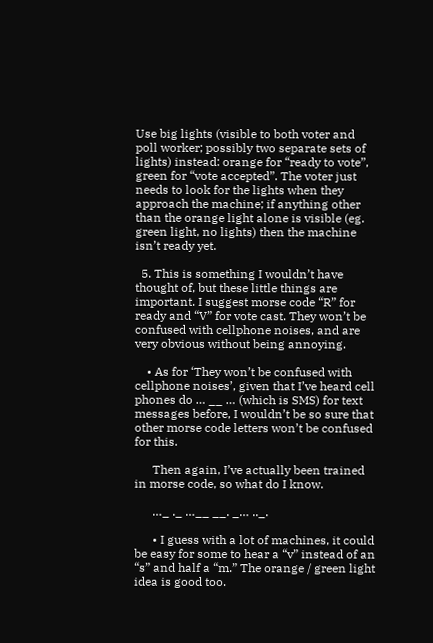Use big lights (visible to both voter and poll worker; possibly two separate sets of lights) instead: orange for “ready to vote”, green for “vote accepted”. The voter just needs to look for the lights when they approach the machine; if anything other than the orange light alone is visible (eg. green light, no lights) then the machine isn’t ready yet.

  5. This is something I wouldn’t have thought of, but these little things are important. I suggest morse code “R” for ready and “V” for vote cast. They won’t be confused with cellphone noises, and are very obvious without being annoying.

    • As for ‘They won’t be confused with cellphone noises’, given that I’ve heard cell phones do … __ … (which is SMS) for text messages before, I wouldn’t be so sure that other morse code letters won’t be confused for this.

      Then again, I’ve actually been trained in morse code, so what do I know.

      …_ ._ …__ __. _… .._.

      • I guess with a lot of machines, it could be easy for some to hear a “v” instead of an “s” and half a “m.” The orange / green light idea is good too.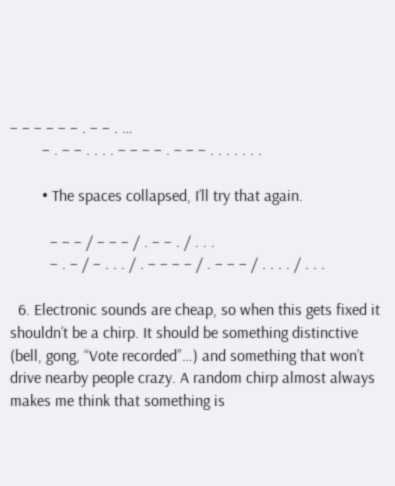– – – – – – . – – . …
        – . – – . . . . – – – – . – – – . . . . . . .

        • The spaces collapsed, I’ll try that again.

          – – – / – – – / . – – . / . . .
          – . – / – . . . / . – – – – / . – – – / . . . . / . . .

  6. Electronic sounds are cheap, so when this gets fixed it shouldn’t be a chirp. It should be something distinctive (bell, gong, “Vote recorded”…) and something that won’t drive nearby people crazy. A random chirp almost always makes me think that something is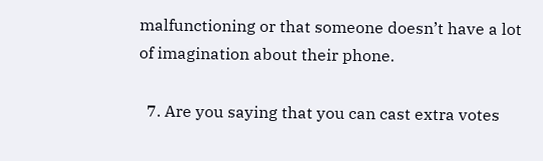malfunctioning or that someone doesn’t have a lot of imagination about their phone.

  7. Are you saying that you can cast extra votes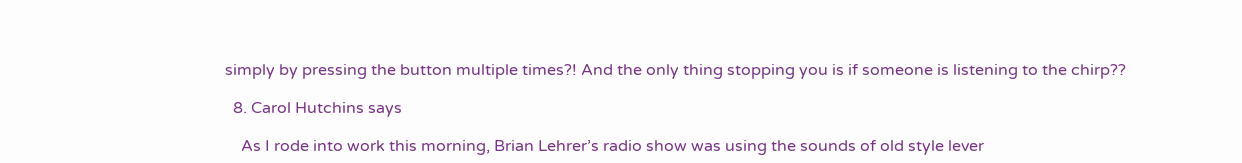simply by pressing the button multiple times?! And the only thing stopping you is if someone is listening to the chirp??

  8. Carol Hutchins says

    As I rode into work this morning, Brian Lehrer’s radio show was using the sounds of old style lever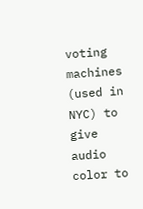voting machines (used in NYC) to give audio color to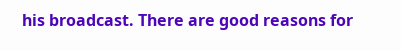his broadcast. There are good reasons for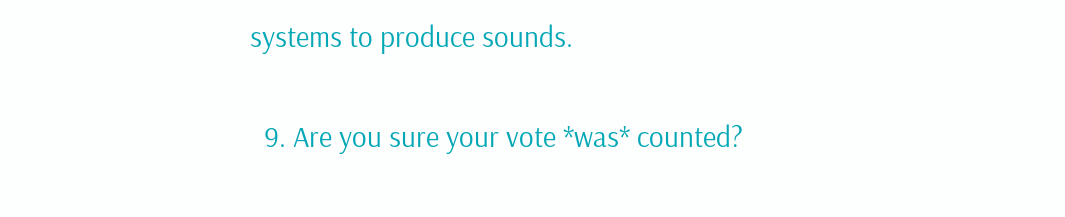systems to produce sounds.

  9. Are you sure your vote *was* counted?